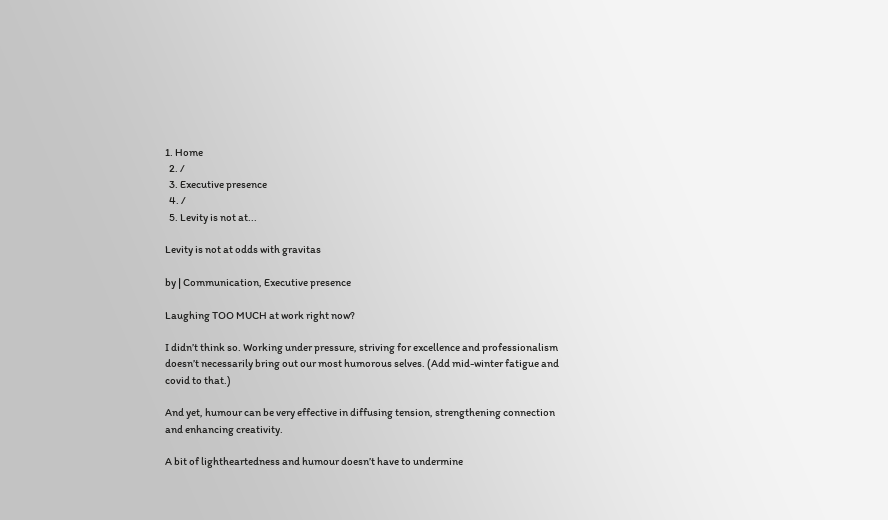1. Home
  2. /
  3. Executive presence
  4. /
  5. Levity is not at...

Levity is not at odds with gravitas

by | Communication, Executive presence

Laughing TOO MUCH at work right now?

I didn’t think so. Working under pressure, striving for excellence and professionalism doesn’t necessarily bring out our most humorous selves. (Add mid-winter fatigue and covid to that.)

And yet, humour can be very effective in diffusing tension, strengthening connection and enhancing creativity.

A bit of lightheartedness and humour doesn’t have to undermine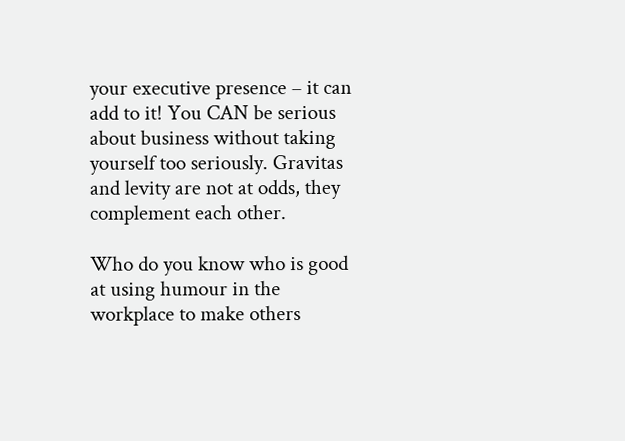your executive presence – it can add to it! You CAN be serious about business without taking yourself too seriously. Gravitas and levity are not at odds, they complement each other.

Who do you know who is good at using humour in the workplace to make others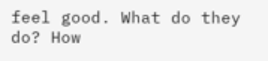feel good. What do they do? How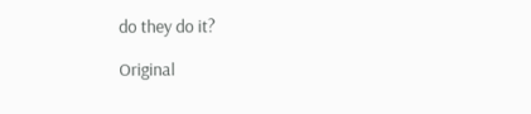do they do it?

Original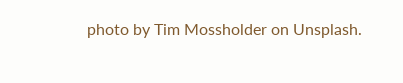photo by Tim Mossholder on Unsplash.